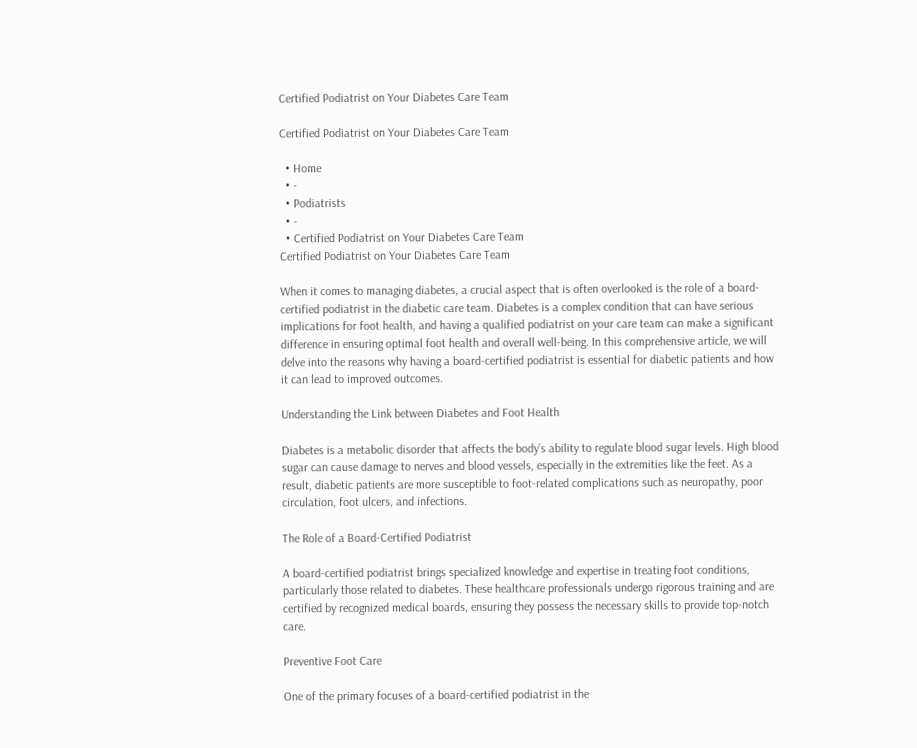Certified Podiatrist on Your Diabetes Care Team

Certified Podiatrist on Your Diabetes Care Team

  • Home
  • -
  • Podiatrists
  • -
  • Certified Podiatrist on Your Diabetes Care Team
Certified Podiatrist on Your Diabetes Care Team

When it comes to managing diabetes, a crucial aspect that is often overlooked is the role of a board-certified podiatrist in the diabetic care team. Diabetes is a complex condition that can have serious implications for foot health, and having a qualified podiatrist on your care team can make a significant difference in ensuring optimal foot health and overall well-being. In this comprehensive article, we will delve into the reasons why having a board-certified podiatrist is essential for diabetic patients and how it can lead to improved outcomes.

Understanding the Link between Diabetes and Foot Health

Diabetes is a metabolic disorder that affects the body’s ability to regulate blood sugar levels. High blood sugar can cause damage to nerves and blood vessels, especially in the extremities like the feet. As a result, diabetic patients are more susceptible to foot-related complications such as neuropathy, poor circulation, foot ulcers, and infections.

The Role of a Board-Certified Podiatrist

A board-certified podiatrist brings specialized knowledge and expertise in treating foot conditions, particularly those related to diabetes. These healthcare professionals undergo rigorous training and are certified by recognized medical boards, ensuring they possess the necessary skills to provide top-notch care.

Preventive Foot Care

One of the primary focuses of a board-certified podiatrist in the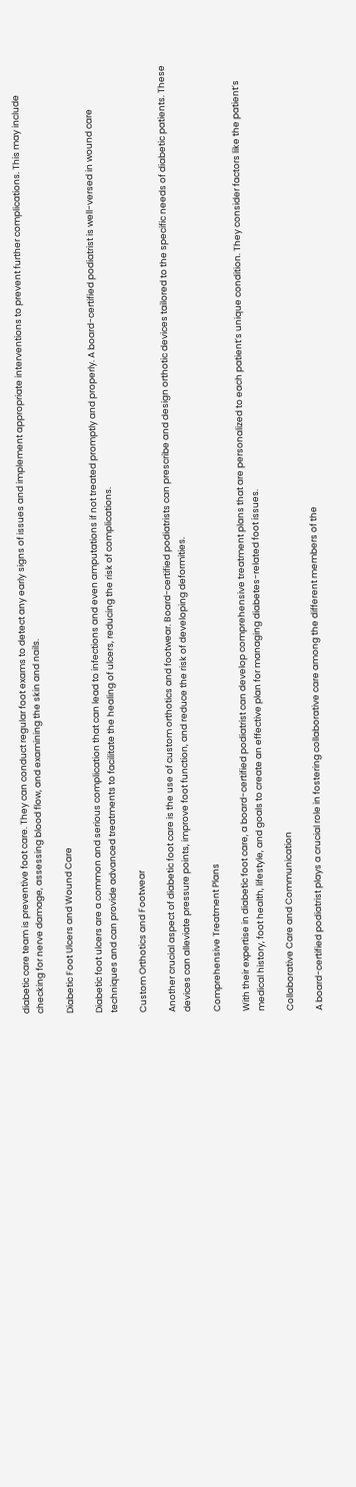diabetic care team is preventive foot care. They can conduct regular foot exams to detect any early signs of issues and implement appropriate interventions to prevent further complications. This may include checking for nerve damage, assessing blood flow, and examining the skin and nails.

Diabetic Foot Ulcers and Wound Care

Diabetic foot ulcers are a common and serious complication that can lead to infections and even amputations if not treated promptly and properly. A board-certified podiatrist is well-versed in wound care techniques and can provide advanced treatments to facilitate the healing of ulcers, reducing the risk of complications.

Custom Orthotics and Footwear

Another crucial aspect of diabetic foot care is the use of custom orthotics and footwear. Board-certified podiatrists can prescribe and design orthotic devices tailored to the specific needs of diabetic patients. These devices can alleviate pressure points, improve foot function, and reduce the risk of developing deformities.

Comprehensive Treatment Plans

With their expertise in diabetic foot care, a board-certified podiatrist can develop comprehensive treatment plans that are personalized to each patient’s unique condition. They consider factors like the patient’s medical history, foot health, lifestyle, and goals to create an effective plan for managing diabetes-related foot issues.

Collaborative Care and Communication

A board-certified podiatrist plays a crucial role in fostering collaborative care among the different members of the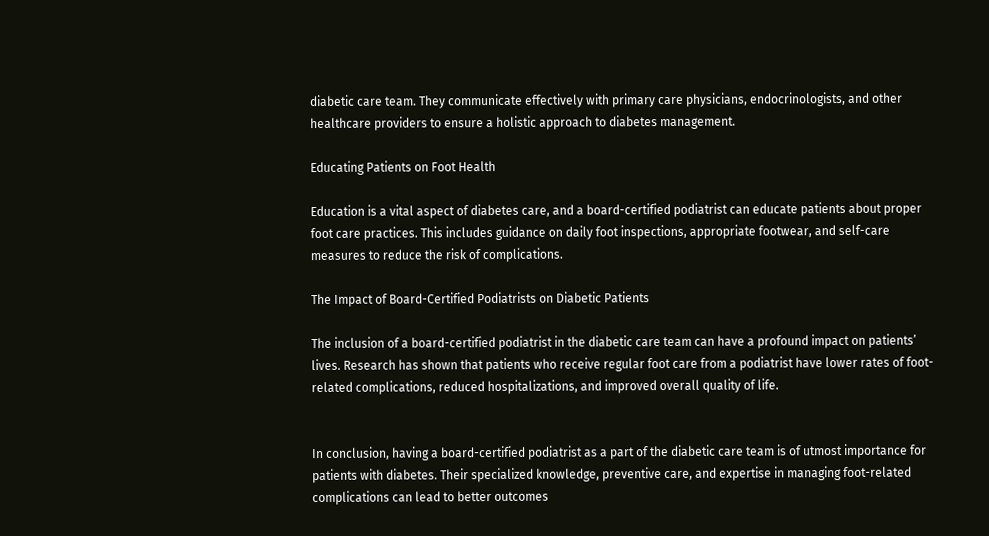diabetic care team. They communicate effectively with primary care physicians, endocrinologists, and other healthcare providers to ensure a holistic approach to diabetes management.

Educating Patients on Foot Health

Education is a vital aspect of diabetes care, and a board-certified podiatrist can educate patients about proper foot care practices. This includes guidance on daily foot inspections, appropriate footwear, and self-care measures to reduce the risk of complications.

The Impact of Board-Certified Podiatrists on Diabetic Patients

The inclusion of a board-certified podiatrist in the diabetic care team can have a profound impact on patients’ lives. Research has shown that patients who receive regular foot care from a podiatrist have lower rates of foot-related complications, reduced hospitalizations, and improved overall quality of life.


In conclusion, having a board-certified podiatrist as a part of the diabetic care team is of utmost importance for patients with diabetes. Their specialized knowledge, preventive care, and expertise in managing foot-related complications can lead to better outcomes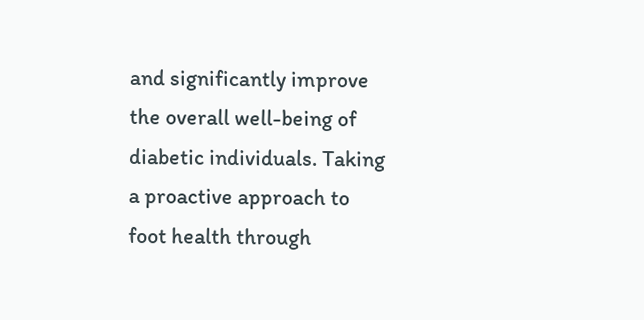and significantly improve the overall well-being of diabetic individuals. Taking a proactive approach to foot health through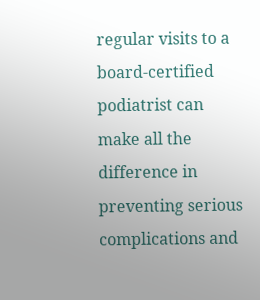regular visits to a board-certified podiatrist can make all the difference in preventing serious complications and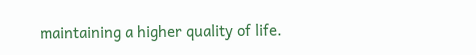maintaining a higher quality of life.